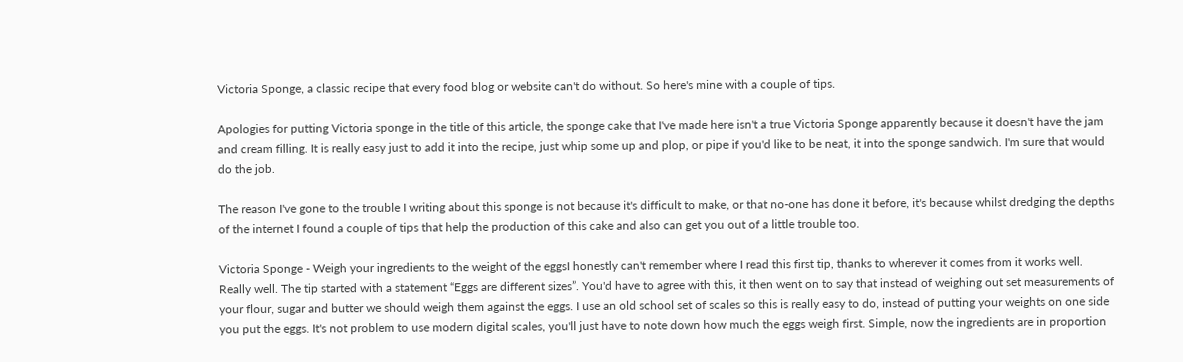Victoria Sponge, a classic recipe that every food blog or website can't do without. So here's mine with a couple of tips.

Apologies for putting Victoria sponge in the title of this article, the sponge cake that I've made here isn't a true Victoria Sponge apparently because it doesn't have the jam and cream filling. It is really easy just to add it into the recipe, just whip some up and plop, or pipe if you'd like to be neat, it into the sponge sandwich. I'm sure that would do the job.

The reason I've gone to the trouble I writing about this sponge is not because it's difficult to make, or that no-one has done it before, it's because whilst dredging the depths of the internet I found a couple of tips that help the production of this cake and also can get you out of a little trouble too.

Victoria Sponge - Weigh your ingredients to the weight of the eggsI honestly can't remember where I read this first tip, thanks to wherever it comes from it works well. Really well. The tip started with a statement “Eggs are different sizes”. You'd have to agree with this, it then went on to say that instead of weighing out set measurements of your flour, sugar and butter we should weigh them against the eggs. I use an old school set of scales so this is really easy to do, instead of putting your weights on one side you put the eggs. It's not problem to use modern digital scales, you'll just have to note down how much the eggs weigh first. Simple, now the ingredients are in proportion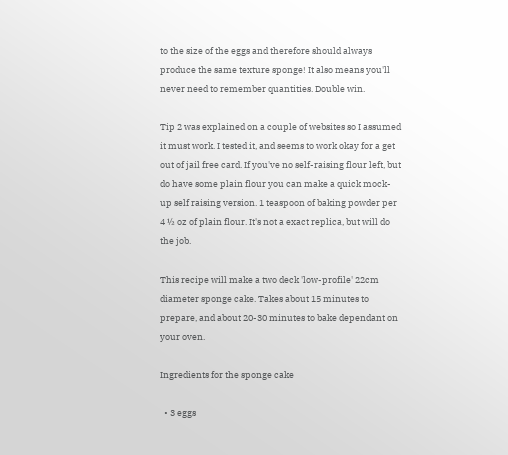to the size of the eggs and therefore should always produce the same texture sponge! It also means you'll never need to remember quantities. Double win.

Tip 2 was explained on a couple of websites so I assumed it must work. I tested it, and seems to work okay for a get out of jail free card. If you've no self-raising flour left, but do have some plain flour you can make a quick mock-up self raising version. 1 teaspoon of baking powder per 4 ½ oz of plain flour. It's not a exact replica, but will do the job.

This recipe will make a two deck 'low-profile' 22cm diameter sponge cake. Takes about 15 minutes to prepare, and about 20-30 minutes to bake dependant on your oven.

Ingredients for the sponge cake

  • 3 eggs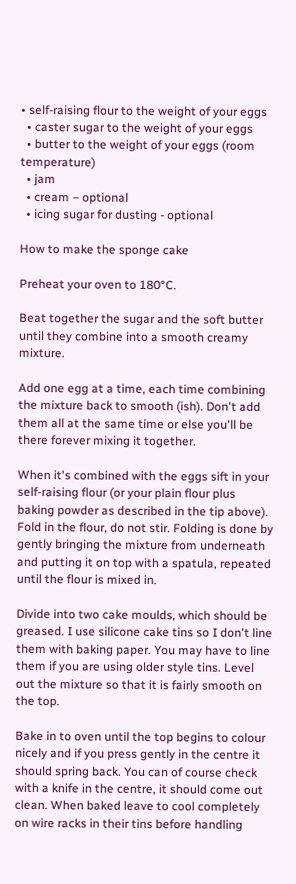• self-raising flour to the weight of your eggs
  • caster sugar to the weight of your eggs
  • butter to the weight of your eggs (room temperature)
  • jam
  • cream – optional
  • icing sugar for dusting - optional

How to make the sponge cake

Preheat your oven to 180°C.

Beat together the sugar and the soft butter until they combine into a smooth creamy mixture.

Add one egg at a time, each time combining the mixture back to smooth (ish). Don't add them all at the same time or else you'll be there forever mixing it together.

When it's combined with the eggs sift in your self-raising flour (or your plain flour plus baking powder as described in the tip above). Fold in the flour, do not stir. Folding is done by gently bringing the mixture from underneath and putting it on top with a spatula, repeated until the flour is mixed in.

Divide into two cake moulds, which should be greased. I use silicone cake tins so I don't line them with baking paper. You may have to line them if you are using older style tins. Level out the mixture so that it is fairly smooth on the top.

Bake in to oven until the top begins to colour nicely and if you press gently in the centre it should spring back. You can of course check with a knife in the centre, it should come out clean. When baked leave to cool completely on wire racks in their tins before handling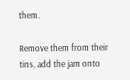them.

Remove them from their tins, add the jam onto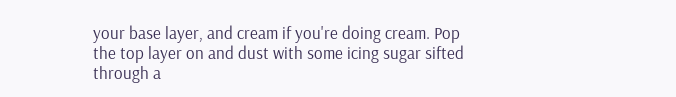your base layer, and cream if you're doing cream. Pop the top layer on and dust with some icing sugar sifted through a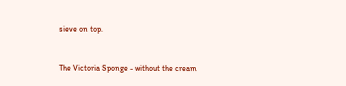sieve on top.


The Victoria Sponge - without the cream